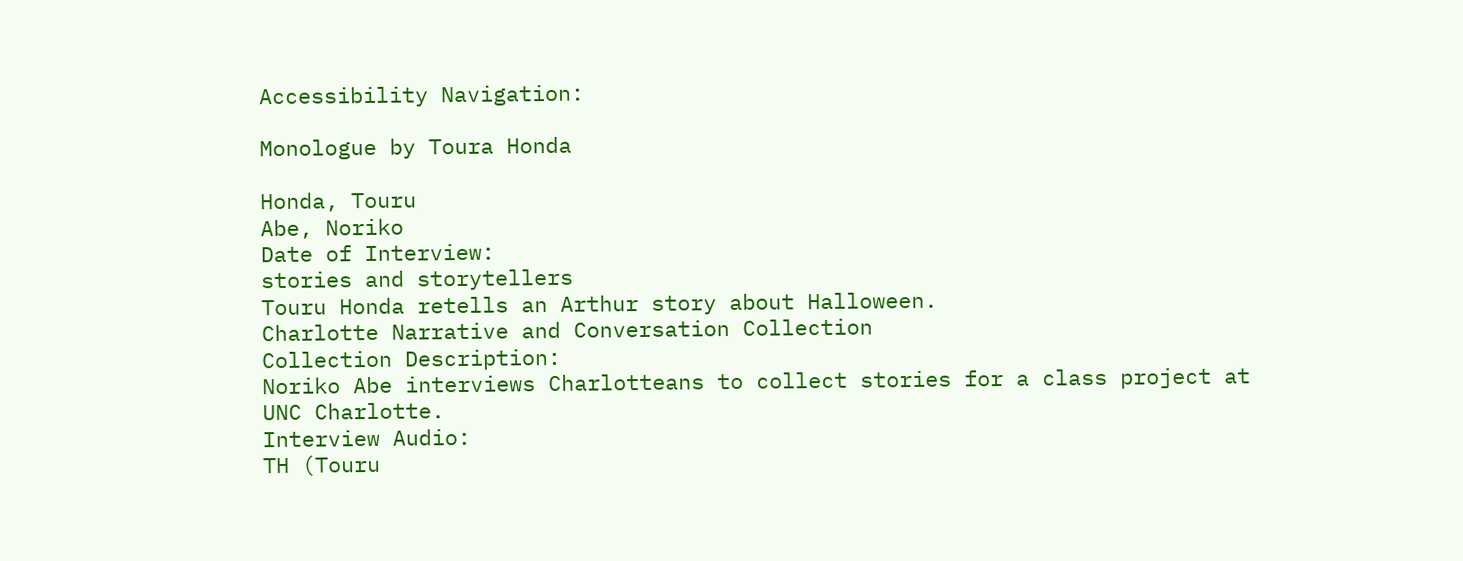Accessibility Navigation:

Monologue by Toura Honda

Honda, Touru
Abe, Noriko
Date of Interview:
stories and storytellers
Touru Honda retells an Arthur story about Halloween.
Charlotte Narrative and Conversation Collection
Collection Description:
Noriko Abe interviews Charlotteans to collect stories for a class project at UNC Charlotte.
Interview Audio:
TH (Touru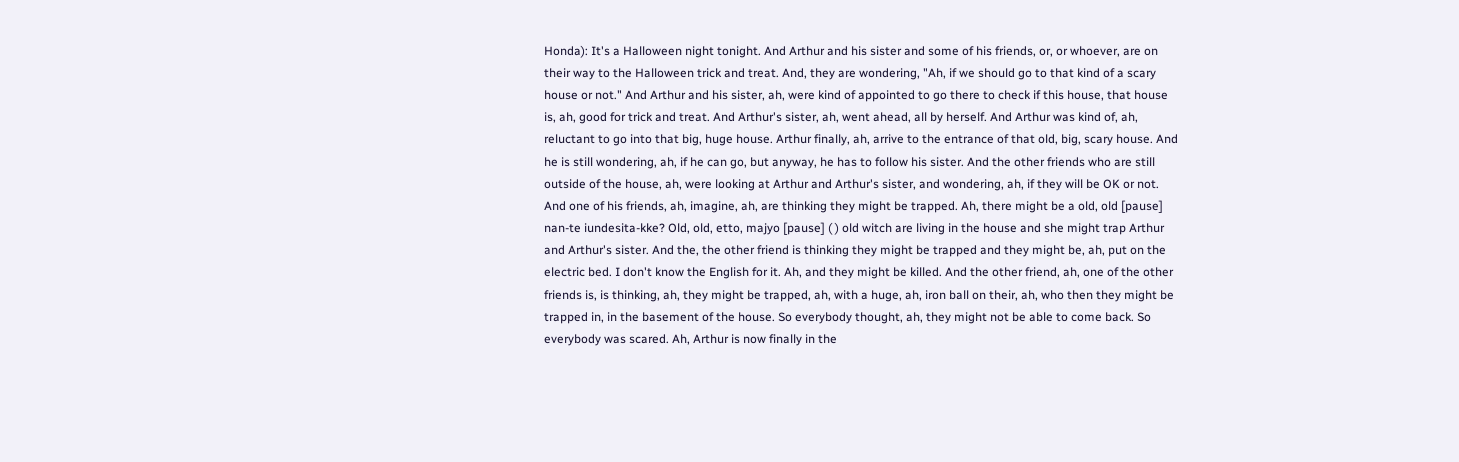Honda): It's a Halloween night tonight. And Arthur and his sister and some of his friends, or, or whoever, are on their way to the Halloween trick and treat. And, they are wondering, "Ah, if we should go to that kind of a scary house or not." And Arthur and his sister, ah, were kind of appointed to go there to check if this house, that house is, ah, good for trick and treat. And Arthur's sister, ah, went ahead, all by herself. And Arthur was kind of, ah, reluctant to go into that big, huge house. Arthur finally, ah, arrive to the entrance of that old, big, scary house. And he is still wondering, ah, if he can go, but anyway, he has to follow his sister. And the other friends who are still outside of the house, ah, were looking at Arthur and Arthur's sister, and wondering, ah, if they will be OK or not. And one of his friends, ah, imagine, ah, are thinking they might be trapped. Ah, there might be a old, old [pause] nan-te iundesita-kke? Old, old, etto, majyo [pause] ( ) old witch are living in the house and she might trap Arthur and Arthur's sister. And the, the other friend is thinking they might be trapped and they might be, ah, put on the electric bed. I don't know the English for it. Ah, and they might be killed. And the other friend, ah, one of the other friends is, is thinking, ah, they might be trapped, ah, with a huge, ah, iron ball on their, ah, who then they might be trapped in, in the basement of the house. So everybody thought, ah, they might not be able to come back. So everybody was scared. Ah, Arthur is now finally in the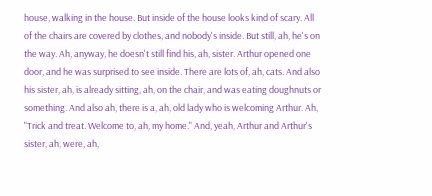house, walking in the house. But inside of the house looks kind of scary. All of the chairs are covered by clothes, and nobody's inside. But still, ah, he's on the way. Ah, anyway, he doesn't still find his, ah, sister. Arthur opened one door, and he was surprised to see inside. There are lots of, ah, cats. And also his sister, ah, is already sitting, ah, on the chair, and was eating doughnuts or something. And also ah, there is a, ah, old lady who is welcoming Arthur. Ah, "Trick and treat. Welcome to, ah, my home." And, yeah, Arthur and Arthur's sister, ah, were, ah,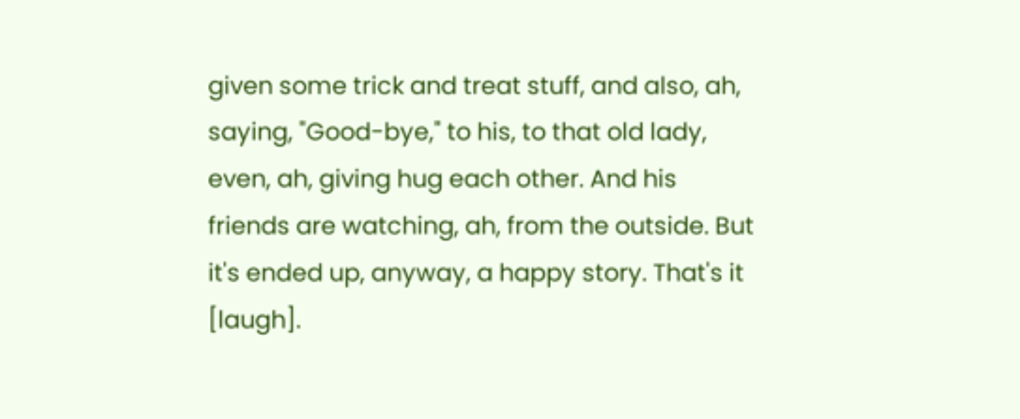given some trick and treat stuff, and also, ah, saying, "Good-bye," to his, to that old lady, even, ah, giving hug each other. And his friends are watching, ah, from the outside. But it's ended up, anyway, a happy story. That's it [laugh].